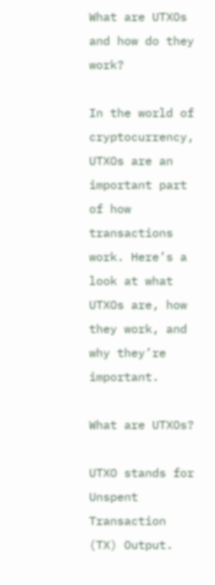What are UTXOs and how do they work?

In the world of cryptocurrency, UTXOs are an important part of how transactions work. Here’s a look at what UTXOs are, how they work, and why they’re important.

What are UTXOs?

UTXO stands for Unspent Transaction (TX) Output.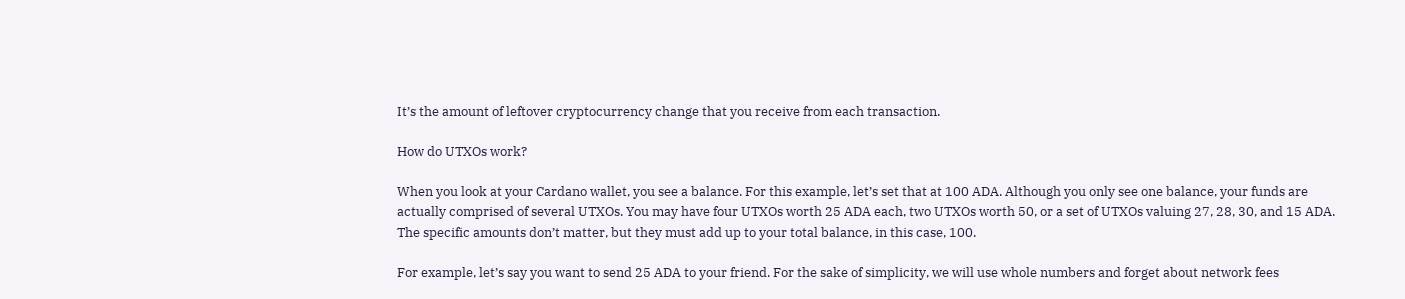It’s the amount of leftover cryptocurrency change that you receive from each transaction.

How do UTXOs work?

When you look at your Cardano wallet, you see a balance. For this example, let’s set that at 100 ADA. Although you only see one balance, your funds are actually comprised of several UTXOs. You may have four UTXOs worth 25 ADA each, two UTXOs worth 50, or a set of UTXOs valuing 27, 28, 30, and 15 ADA. The specific amounts don’t matter, but they must add up to your total balance, in this case, 100.

For example, let’s say you want to send 25 ADA to your friend. For the sake of simplicity, we will use whole numbers and forget about network fees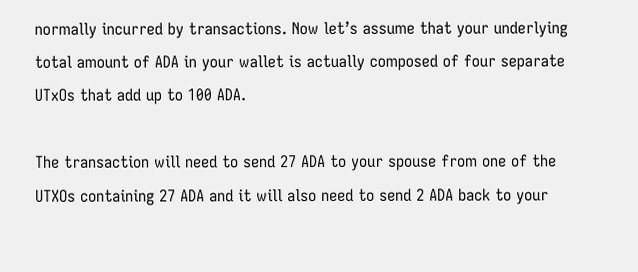normally incurred by transactions. Now let’s assume that your underlying total amount of ADA in your wallet is actually composed of four separate UTxOs that add up to 100 ADA.

The transaction will need to send 27 ADA to your spouse from one of the UTXOs containing 27 ADA and it will also need to send 2 ADA back to your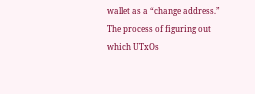wallet as a “change address.” The process of figuring out which UTxOs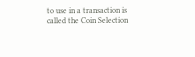to use in a transaction is called the Coin Selection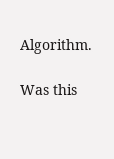Algorithm.

Was this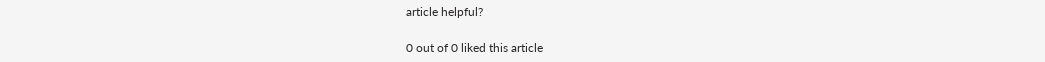article helpful?

0 out of 0 liked this article